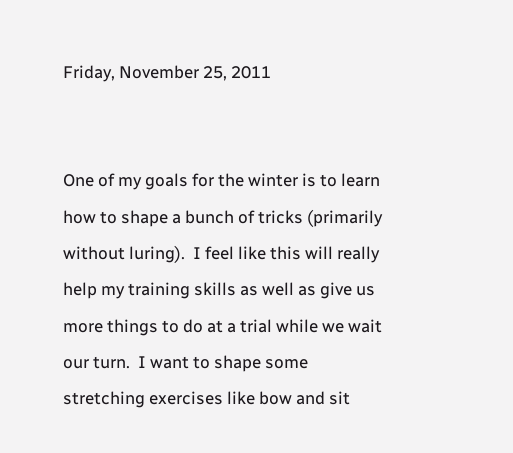Friday, November 25, 2011


One of my goals for the winter is to learn how to shape a bunch of tricks (primarily without luring).  I feel like this will really help my training skills as well as give us more things to do at a trial while we wait our turn.  I want to shape some stretching exercises like bow and sit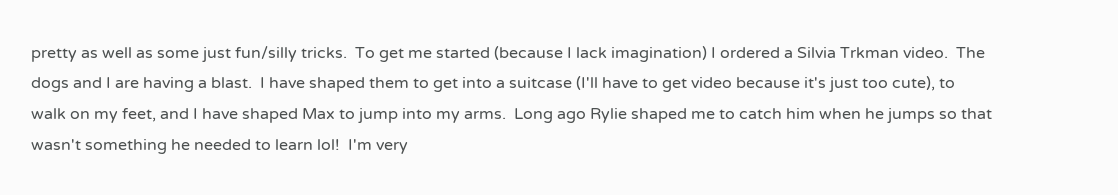pretty as well as some just fun/silly tricks.  To get me started (because I lack imagination) I ordered a Silvia Trkman video.  The dogs and I are having a blast.  I have shaped them to get into a suitcase (I'll have to get video because it's just too cute), to walk on my feet, and I have shaped Max to jump into my arms.  Long ago Rylie shaped me to catch him when he jumps so that wasn't something he needed to learn lol!  I'm very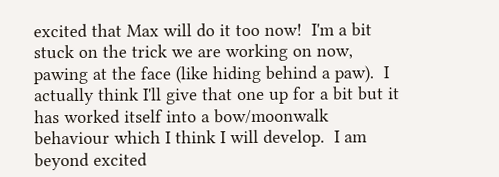excited that Max will do it too now!  I'm a bit stuck on the trick we are working on now, pawing at the face (like hiding behind a paw).  I actually think I'll give that one up for a bit but it has worked itself into a bow/moonwalk behaviour which I think I will develop.  I am beyond excited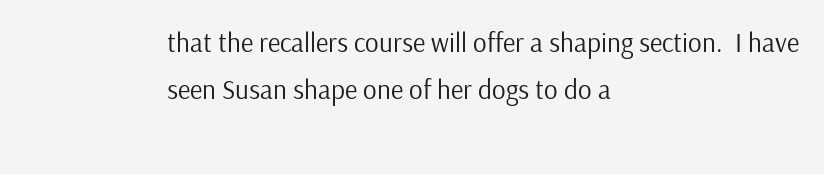that the recallers course will offer a shaping section.  I have seen Susan shape one of her dogs to do a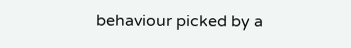behaviour picked by a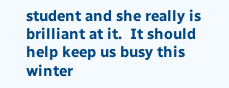student and she really is brilliant at it.  It should help keep us busy this winter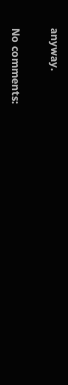anyway.

No comments: